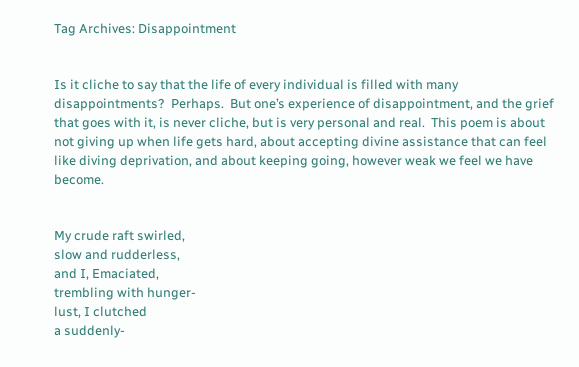Tag Archives: Disappointment


Is it cliche to say that the life of every individual is filled with many disappointments?  Perhaps.  But one’s experience of disappointment, and the grief that goes with it, is never cliche, but is very personal and real.  This poem is about not giving up when life gets hard, about accepting divine assistance that can feel like diving deprivation, and about keeping going, however weak we feel we have become.


My crude raft swirled,
slow and rudderless,
and I, Emaciated,
trembling with hunger-
lust, I clutched
a suddenly-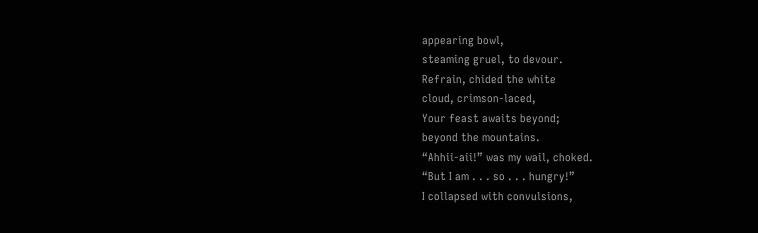appearing bowl,
steaming gruel, to devour.
Refrain, chided the white
cloud, crimson-laced,
Your feast awaits beyond;
beyond the mountains.
“Ahhii-aii!” was my wail, choked.
“But I am . . . so . . . hungry!”
I collapsed with convulsions,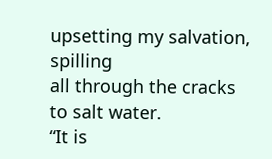upsetting my salvation, spilling
all through the cracks
to salt water.
“It is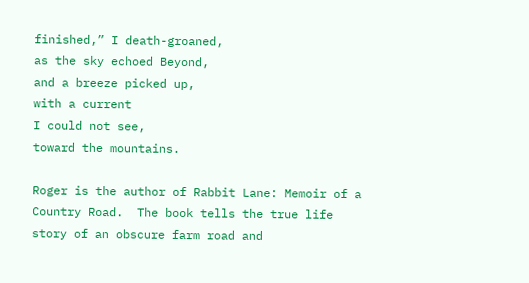finished,” I death-groaned,
as the sky echoed Beyond,
and a breeze picked up,
with a current
I could not see,
toward the mountains.

Roger is the author of Rabbit Lane: Memoir of a Country Road.  The book tells the true life story of an obscure farm road and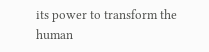its power to transform the human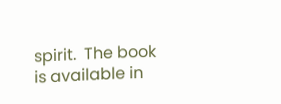spirit.  The book is available in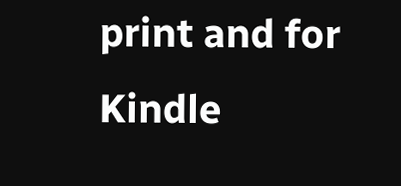print and for Kindle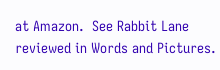at Amazon.  See Rabbit Lane reviewed in Words and Pictures.